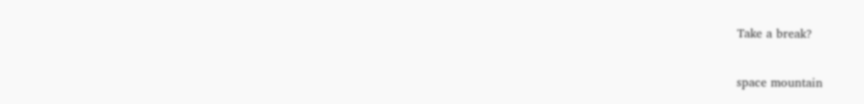Take a break?

space mountain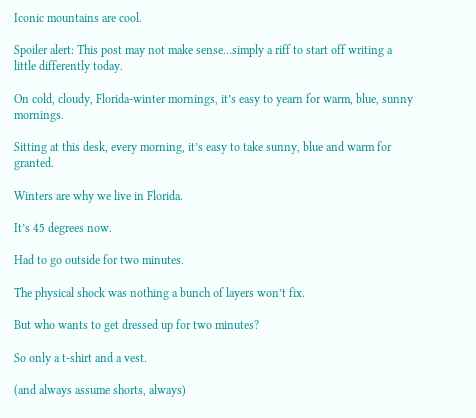Iconic mountains are cool.

Spoiler alert: This post may not make sense…simply a riff to start off writing a little differently today.

On cold, cloudy, Florida-winter mornings, it’s easy to yearn for warm, blue, sunny mornings.

Sitting at this desk, every morning, it’s easy to take sunny, blue and warm for granted.

Winters are why we live in Florida.

It’s 45 degrees now.

Had to go outside for two minutes.

The physical shock was nothing a bunch of layers won’t fix.

But who wants to get dressed up for two minutes?

So only a t-shirt and a vest.

(and always assume shorts, always)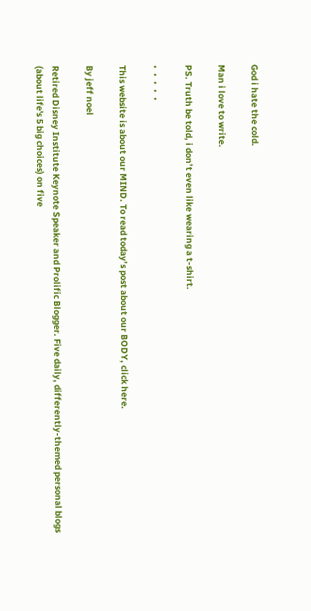God i hate the cold.

Man i love to write.

PS. Truth be told, i don’t even like wearing a t-shirt.

•  •  •  •  •

This website is about our MIND. To read today’s post about our BODY, click here.

By jeff noel

Retired Disney Institute Keynote Speaker and Prolific Blogger. Five daily, differently-themed personal blogs (about life's 5 big choices) on five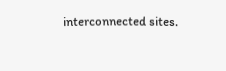interconnected sites.